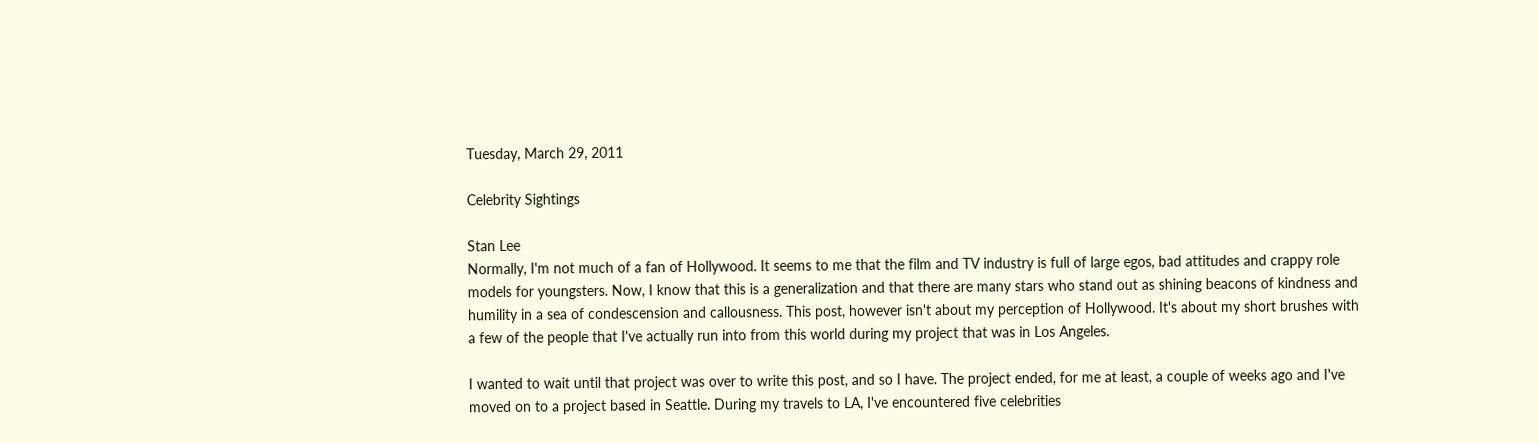Tuesday, March 29, 2011

Celebrity Sightings

Stan Lee
Normally, I'm not much of a fan of Hollywood. It seems to me that the film and TV industry is full of large egos, bad attitudes and crappy role models for youngsters. Now, I know that this is a generalization and that there are many stars who stand out as shining beacons of kindness and humility in a sea of condescension and callousness. This post, however isn't about my perception of Hollywood. It's about my short brushes with a few of the people that I've actually run into from this world during my project that was in Los Angeles.

I wanted to wait until that project was over to write this post, and so I have. The project ended, for me at least, a couple of weeks ago and I've moved on to a project based in Seattle. During my travels to LA, I've encountered five celebrities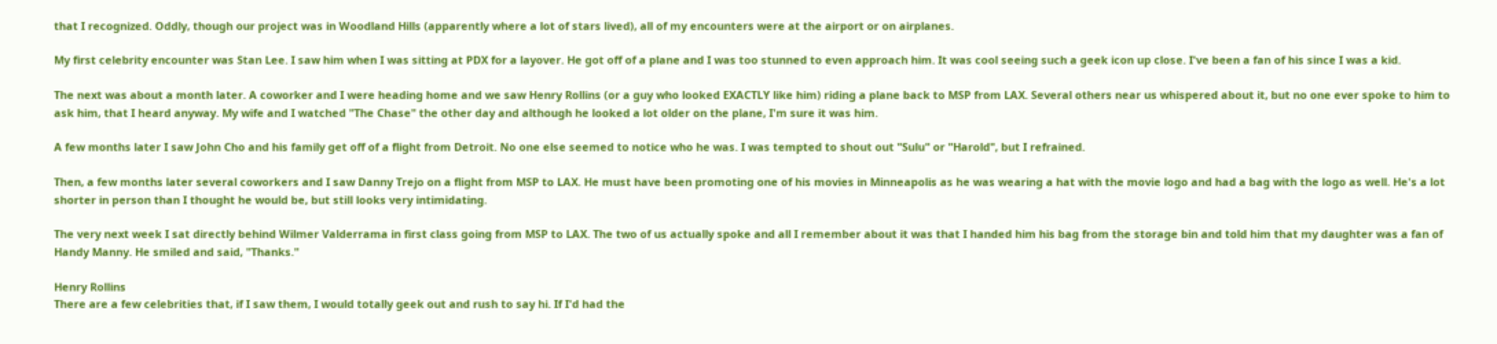that I recognized. Oddly, though our project was in Woodland Hills (apparently where a lot of stars lived), all of my encounters were at the airport or on airplanes.

My first celebrity encounter was Stan Lee. I saw him when I was sitting at PDX for a layover. He got off of a plane and I was too stunned to even approach him. It was cool seeing such a geek icon up close. I've been a fan of his since I was a kid.

The next was about a month later. A coworker and I were heading home and we saw Henry Rollins (or a guy who looked EXACTLY like him) riding a plane back to MSP from LAX. Several others near us whispered about it, but no one ever spoke to him to ask him, that I heard anyway. My wife and I watched "The Chase" the other day and although he looked a lot older on the plane, I'm sure it was him.

A few months later I saw John Cho and his family get off of a flight from Detroit. No one else seemed to notice who he was. I was tempted to shout out "Sulu" or "Harold", but I refrained.

Then, a few months later several coworkers and I saw Danny Trejo on a flight from MSP to LAX. He must have been promoting one of his movies in Minneapolis as he was wearing a hat with the movie logo and had a bag with the logo as well. He's a lot shorter in person than I thought he would be, but still looks very intimidating.

The very next week I sat directly behind Wilmer Valderrama in first class going from MSP to LAX. The two of us actually spoke and all I remember about it was that I handed him his bag from the storage bin and told him that my daughter was a fan of Handy Manny. He smiled and said, "Thanks."

Henry Rollins
There are a few celebrities that, if I saw them, I would totally geek out and rush to say hi. If I'd had the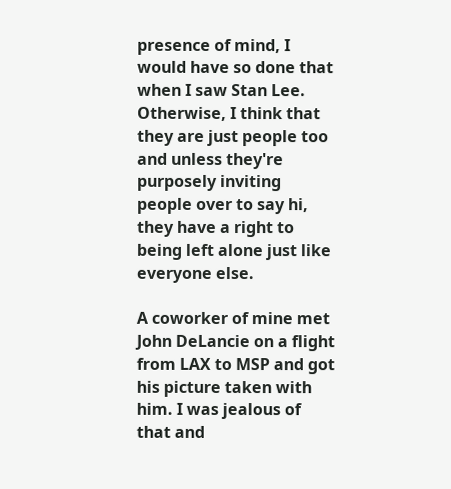presence of mind, I would have so done that when I saw Stan Lee. Otherwise, I think that they are just people too and unless they're purposely inviting people over to say hi, they have a right to being left alone just like everyone else.

A coworker of mine met John DeLancie on a flight from LAX to MSP and got his picture taken with him. I was jealous of that and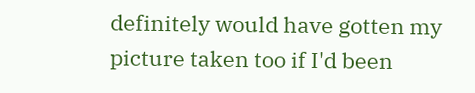definitely would have gotten my picture taken too if I'd been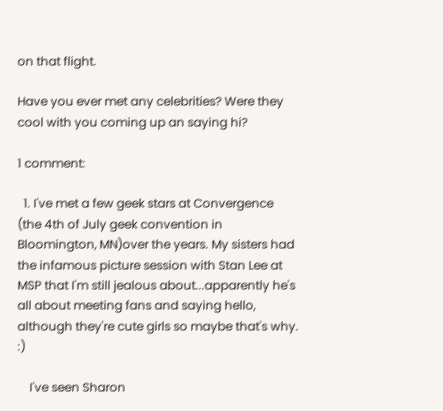on that flight.

Have you ever met any celebrities? Were they cool with you coming up an saying hi?

1 comment:

  1. I've met a few geek stars at Convergence (the 4th of July geek convention in Bloomington, MN)over the years. My sisters had the infamous picture session with Stan Lee at MSP that I'm still jealous about...apparently he's all about meeting fans and saying hello, although they're cute girls so maybe that's why. :)

    I've seen Sharon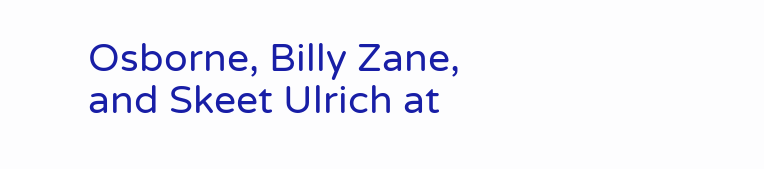Osborne, Billy Zane, and Skeet Ulrich at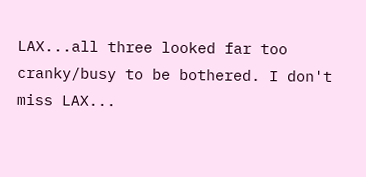LAX...all three looked far too cranky/busy to be bothered. I don't miss LAX...